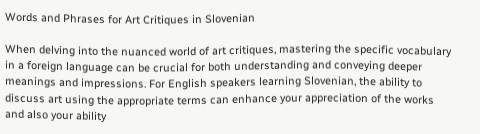Words and Phrases for Art Critiques in Slovenian

When delving into the nuanced world of art critiques, mastering the specific vocabulary in a foreign language can be crucial for both understanding and conveying deeper meanings and impressions. For English speakers learning Slovenian, the ability to discuss art using the appropriate terms can enhance your appreciation of the works and also your ability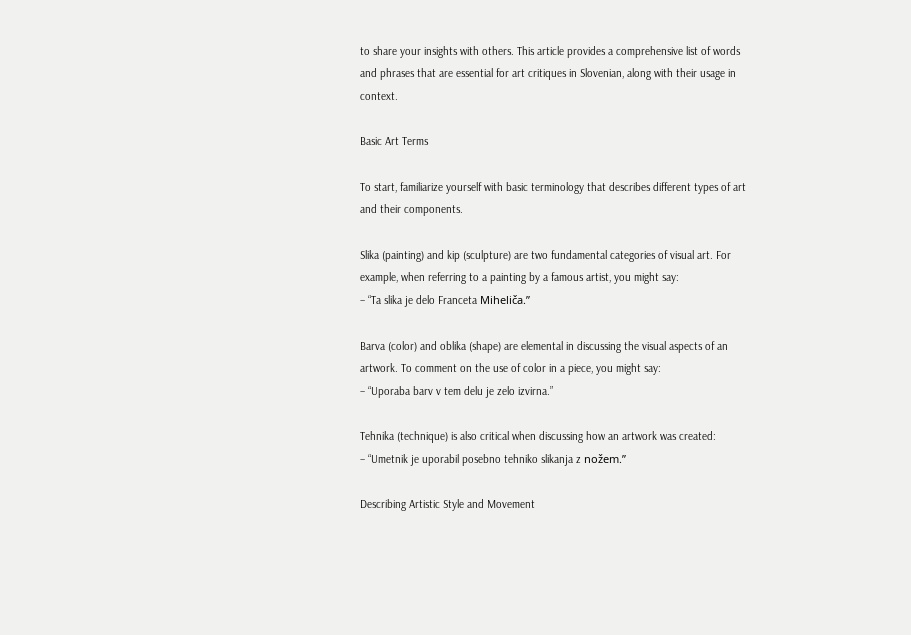to share your insights with others. This article provides a comprehensive list of words and phrases that are essential for art critiques in Slovenian, along with their usage in context.

Basic Art Terms

To start, familiarize yourself with basic terminology that describes different types of art and their components.

Slika (painting) and kip (sculpture) are two fundamental categories of visual art. For example, when referring to a painting by a famous artist, you might say:
– “Ta slika je delo Franceta Miheliča.”

Barva (color) and oblika (shape) are elemental in discussing the visual aspects of an artwork. To comment on the use of color in a piece, you might say:
– “Uporaba barv v tem delu je zelo izvirna.”

Tehnika (technique) is also critical when discussing how an artwork was created:
– “Umetnik je uporabil posebno tehniko slikanja z nožem.”

Describing Artistic Style and Movement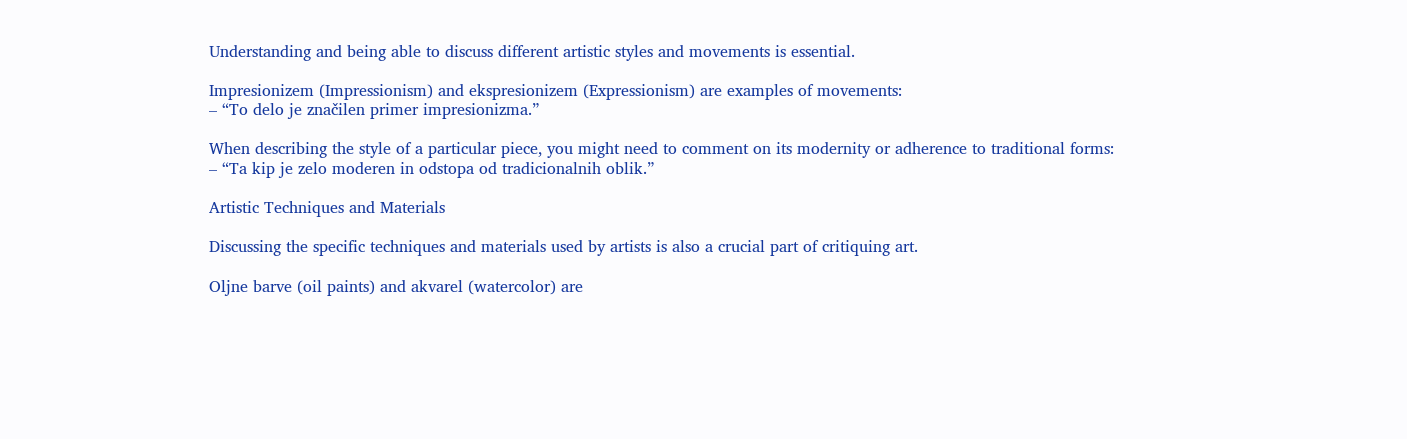Understanding and being able to discuss different artistic styles and movements is essential.

Impresionizem (Impressionism) and ekspresionizem (Expressionism) are examples of movements:
– “To delo je značilen primer impresionizma.”

When describing the style of a particular piece, you might need to comment on its modernity or adherence to traditional forms:
– “Ta kip je zelo moderen in odstopa od tradicionalnih oblik.”

Artistic Techniques and Materials

Discussing the specific techniques and materials used by artists is also a crucial part of critiquing art.

Oljne barve (oil paints) and akvarel (watercolor) are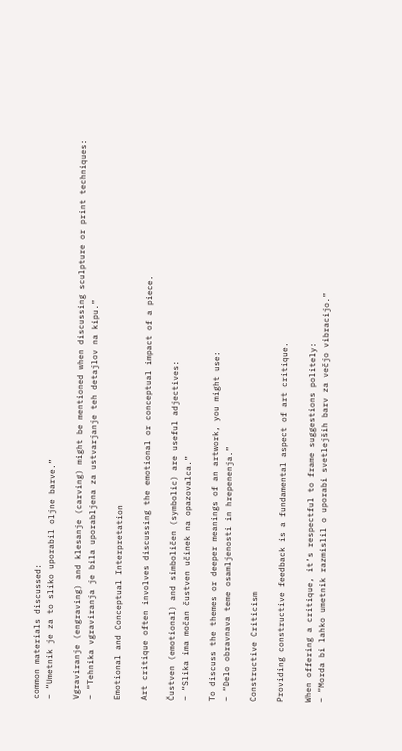common materials discussed:
– “Umetnik je za to sliko uporabil oljne barve.”

Vgraviranje (engraving) and klesanje (carving) might be mentioned when discussing sculpture or print techniques:
– “Tehnika vgraviranja je bila uporabljena za ustvarjanje teh detajlov na kipu.”

Emotional and Conceptual Interpretation

Art critique often involves discussing the emotional or conceptual impact of a piece.

Čustven (emotional) and simboličen (symbolic) are useful adjectives:
– “Slika ima močan čustven učinek na opazovalca.”

To discuss the themes or deeper meanings of an artwork, you might use:
– “Delo obravnava teme osamljenosti in hrepenenja.”

Constructive Criticism

Providing constructive feedback is a fundamental aspect of art critique.

When offering a critique, it’s respectful to frame suggestions politely:
– “Morda bi lahko umetnik razmislil o uporabi svetlejših barv za večjo vibracijo.”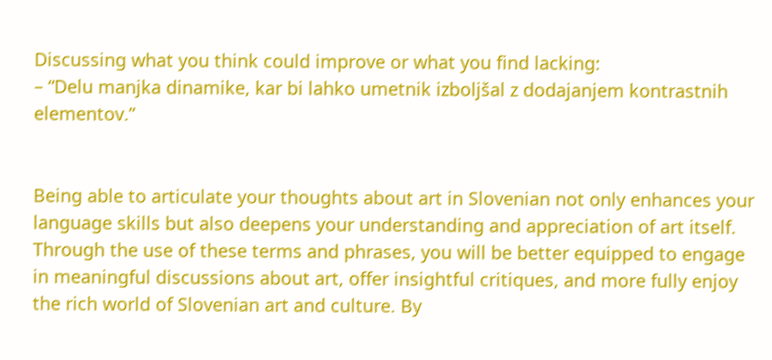Discussing what you think could improve or what you find lacking:
– “Delu manjka dinamike, kar bi lahko umetnik izboljšal z dodajanjem kontrastnih elementov.”


Being able to articulate your thoughts about art in Slovenian not only enhances your language skills but also deepens your understanding and appreciation of art itself. Through the use of these terms and phrases, you will be better equipped to engage in meaningful discussions about art, offer insightful critiques, and more fully enjoy the rich world of Slovenian art and culture. By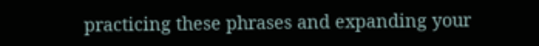practicing these phrases and expanding your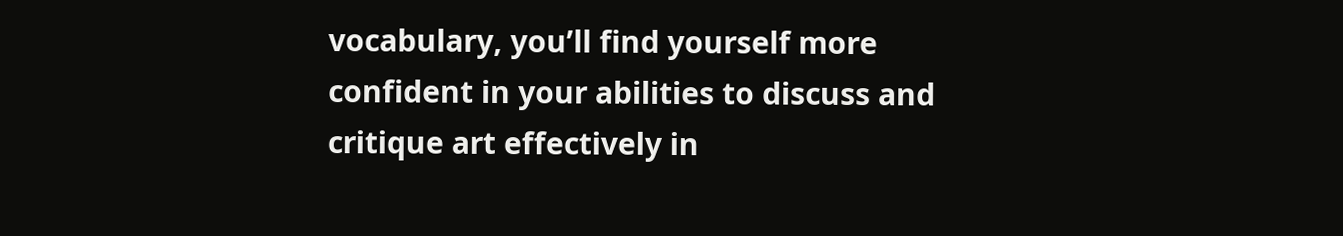vocabulary, you’ll find yourself more confident in your abilities to discuss and critique art effectively in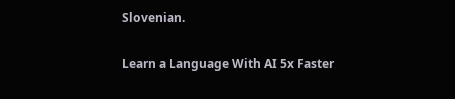Slovenian.

Learn a Language With AI 5x Faster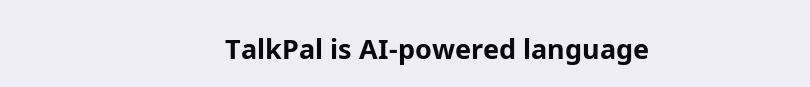TalkPal is AI-powered language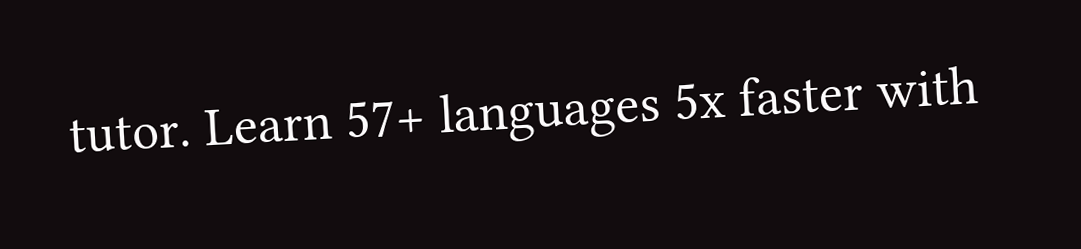tutor. Learn 57+ languages 5x faster with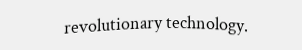revolutionary technology.